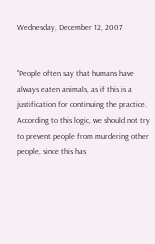Wednesday, December 12, 2007


"People often say that humans have always eaten animals, as if this is a justification for continuing the practice. According to this logic, we should not try to prevent people from murdering other people, since this has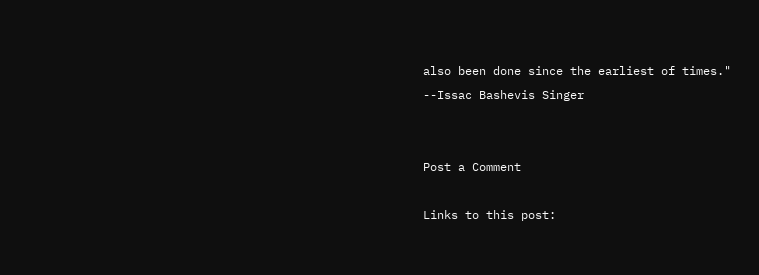also been done since the earliest of times."
--Issac Bashevis Singer


Post a Comment

Links to this post: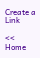Create a Link

<< Home